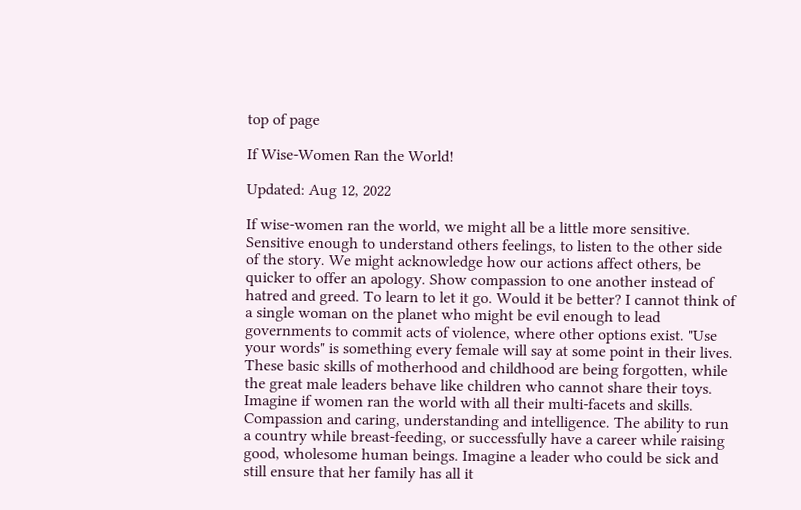top of page

If Wise-Women Ran the World!

Updated: Aug 12, 2022

If wise-women ran the world, we might all be a little more sensitive. Sensitive enough to understand others feelings, to listen to the other side of the story. We might acknowledge how our actions affect others, be quicker to offer an apology. Show compassion to one another instead of hatred and greed. To learn to let it go. Would it be better? I cannot think of a single woman on the planet who might be evil enough to lead governments to commit acts of violence, where other options exist. "Use your words" is something every female will say at some point in their lives. These basic skills of motherhood and childhood are being forgotten, while the great male leaders behave like children who cannot share their toys. Imagine if women ran the world with all their multi-facets and skills. Compassion and caring, understanding and intelligence. The ability to run a country while breast-feeding, or successfully have a career while raising good, wholesome human beings. Imagine a leader who could be sick and still ensure that her family has all it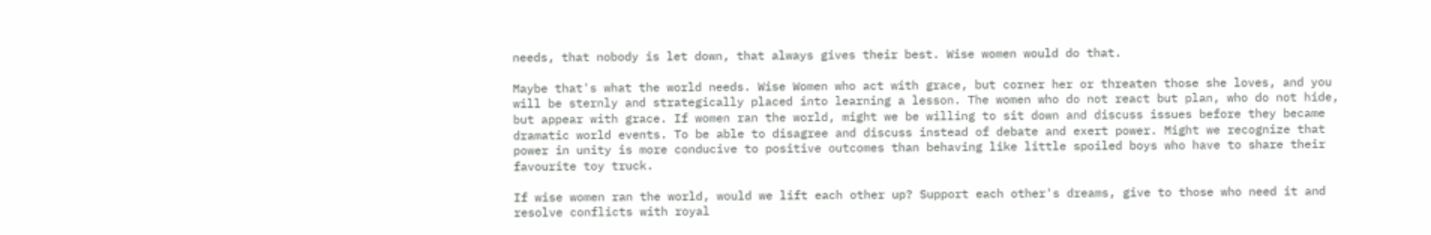needs, that nobody is let down, that always gives their best. Wise women would do that.

Maybe that's what the world needs. Wise Women who act with grace, but corner her or threaten those she loves, and you will be sternly and strategically placed into learning a lesson. The women who do not react but plan, who do not hide, but appear with grace. If women ran the world, might we be willing to sit down and discuss issues before they became dramatic world events. To be able to disagree and discuss instead of debate and exert power. Might we recognize that power in unity is more conducive to positive outcomes than behaving like little spoiled boys who have to share their favourite toy truck.

If wise women ran the world, would we lift each other up? Support each other's dreams, give to those who need it and resolve conflicts with royal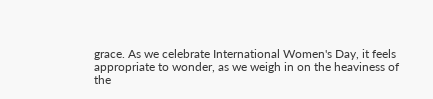grace. As we celebrate International Women's Day, it feels appropriate to wonder, as we weigh in on the heaviness of the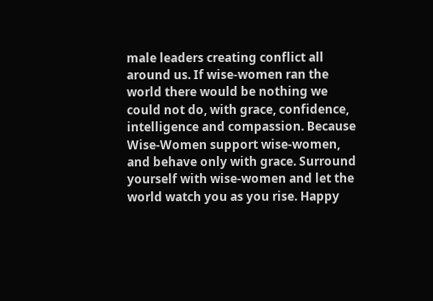male leaders creating conflict all around us. If wise-women ran the world there would be nothing we could not do, with grace, confidence, intelligence and compassion. Because Wise-Women support wise-women, and behave only with grace. Surround yourself with wise-women and let the world watch you as you rise. Happy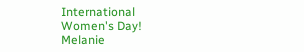International Women's Day! Melanie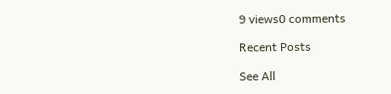9 views0 comments

Recent Posts

See All